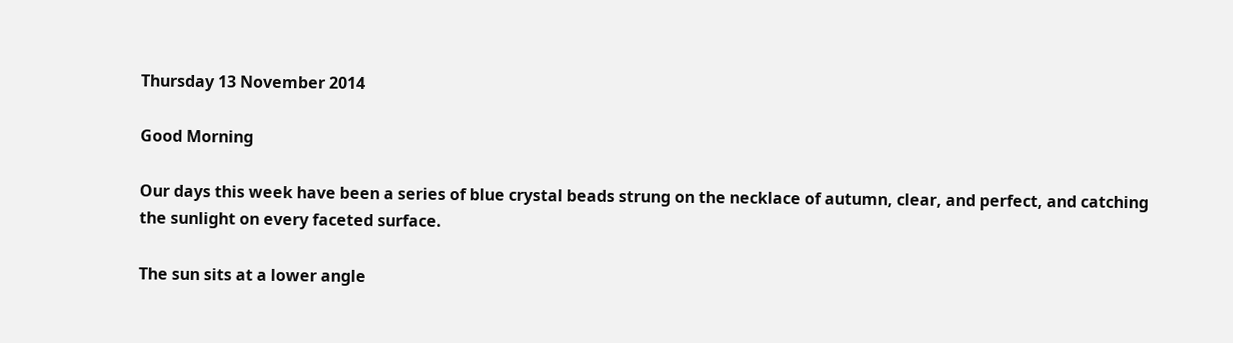Thursday 13 November 2014

Good Morning

Our days this week have been a series of blue crystal beads strung on the necklace of autumn, clear, and perfect, and catching the sunlight on every faceted surface.

The sun sits at a lower angle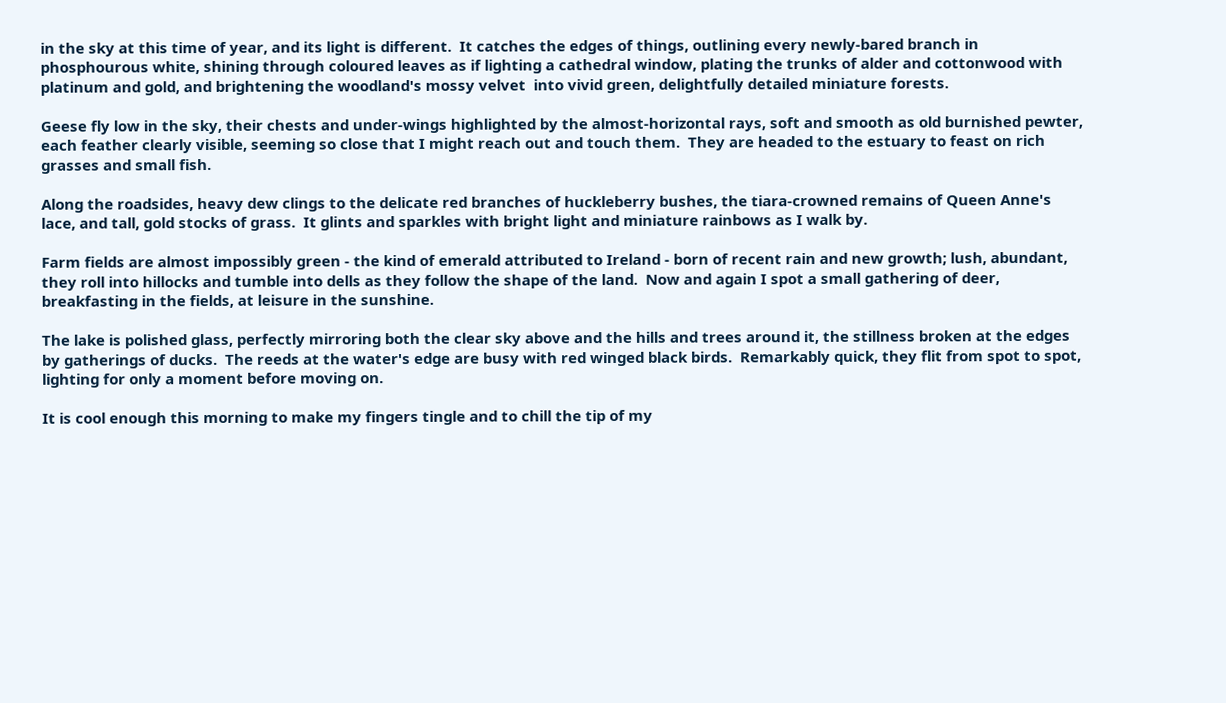in the sky at this time of year, and its light is different.  It catches the edges of things, outlining every newly-bared branch in phosphourous white, shining through coloured leaves as if lighting a cathedral window, plating the trunks of alder and cottonwood with platinum and gold, and brightening the woodland's mossy velvet  into vivid green, delightfully detailed miniature forests.

Geese fly low in the sky, their chests and under-wings highlighted by the almost-horizontal rays, soft and smooth as old burnished pewter, each feather clearly visible, seeming so close that I might reach out and touch them.  They are headed to the estuary to feast on rich grasses and small fish.

Along the roadsides, heavy dew clings to the delicate red branches of huckleberry bushes, the tiara-crowned remains of Queen Anne's lace, and tall, gold stocks of grass.  It glints and sparkles with bright light and miniature rainbows as I walk by.

Farm fields are almost impossibly green - the kind of emerald attributed to Ireland - born of recent rain and new growth; lush, abundant, they roll into hillocks and tumble into dells as they follow the shape of the land.  Now and again I spot a small gathering of deer, breakfasting in the fields, at leisure in the sunshine.

The lake is polished glass, perfectly mirroring both the clear sky above and the hills and trees around it, the stillness broken at the edges by gatherings of ducks.  The reeds at the water's edge are busy with red winged black birds.  Remarkably quick, they flit from spot to spot, lighting for only a moment before moving on.

It is cool enough this morning to make my fingers tingle and to chill the tip of my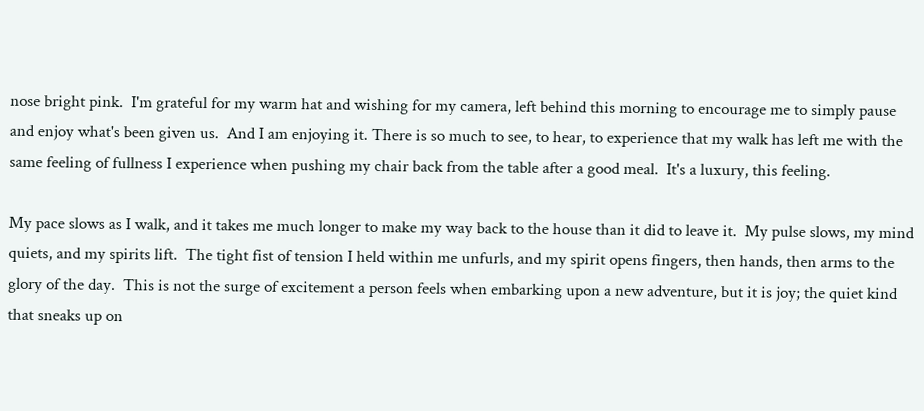nose bright pink.  I'm grateful for my warm hat and wishing for my camera, left behind this morning to encourage me to simply pause and enjoy what's been given us.  And I am enjoying it. There is so much to see, to hear, to experience that my walk has left me with the same feeling of fullness I experience when pushing my chair back from the table after a good meal.  It's a luxury, this feeling.

My pace slows as I walk, and it takes me much longer to make my way back to the house than it did to leave it.  My pulse slows, my mind quiets, and my spirits lift.  The tight fist of tension I held within me unfurls, and my spirit opens fingers, then hands, then arms to the glory of the day.  This is not the surge of excitement a person feels when embarking upon a new adventure, but it is joy; the quiet kind that sneaks up on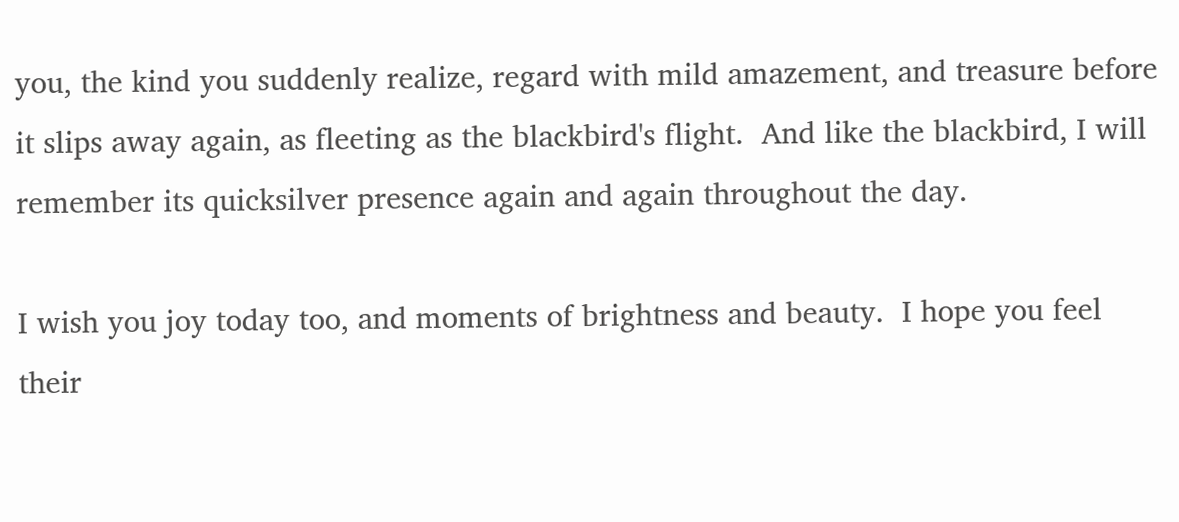you, the kind you suddenly realize, regard with mild amazement, and treasure before it slips away again, as fleeting as the blackbird's flight.  And like the blackbird, I will remember its quicksilver presence again and again throughout the day.

I wish you joy today too, and moments of brightness and beauty.  I hope you feel their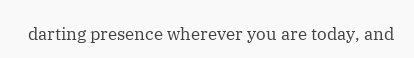darting presence wherever you are today, and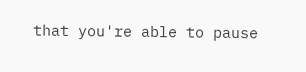that you're able to pause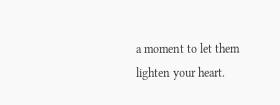a moment to let them lighten your heart.